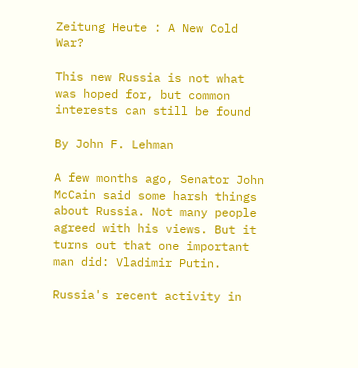Zeitung Heute : A New Cold War?

This new Russia is not what was hoped for, but common interests can still be found

By John F. Lehman

A few months ago, Senator John McCain said some harsh things about Russia. Not many people agreed with his views. But it turns out that one important man did: Vladimir Putin.

Russia's recent activity in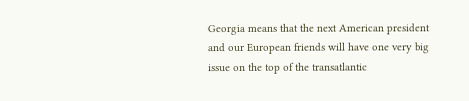Georgia means that the next American president and our European friends will have one very big issue on the top of the transatlantic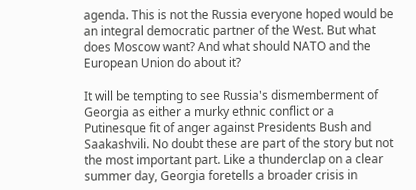agenda. This is not the Russia everyone hoped would be an integral democratic partner of the West. But what does Moscow want? And what should NATO and the European Union do about it?

It will be tempting to see Russia's dismemberment of Georgia as either a murky ethnic conflict or a Putinesque fit of anger against Presidents Bush and Saakashvili. No doubt these are part of the story but not the most important part. Like a thunderclap on a clear summer day, Georgia foretells a broader crisis in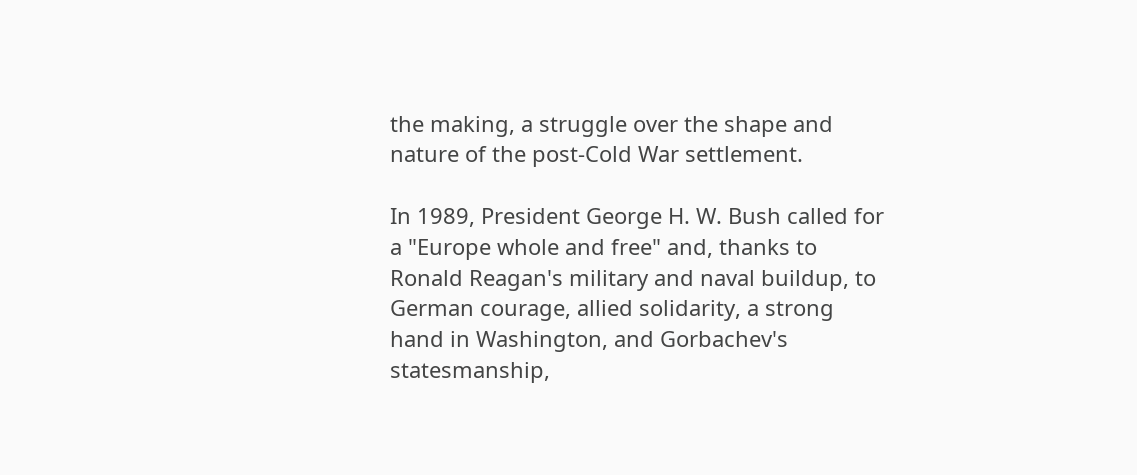the making, a struggle over the shape and nature of the post-Cold War settlement.

In 1989, President George H. W. Bush called for a "Europe whole and free" and, thanks to Ronald Reagan's military and naval buildup, to German courage, allied solidarity, a strong hand in Washington, and Gorbachev's statesmanship,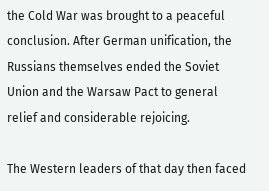the Cold War was brought to a peaceful conclusion. After German unification, the Russians themselves ended the Soviet Union and the Warsaw Pact to general relief and considerable rejoicing.

The Western leaders of that day then faced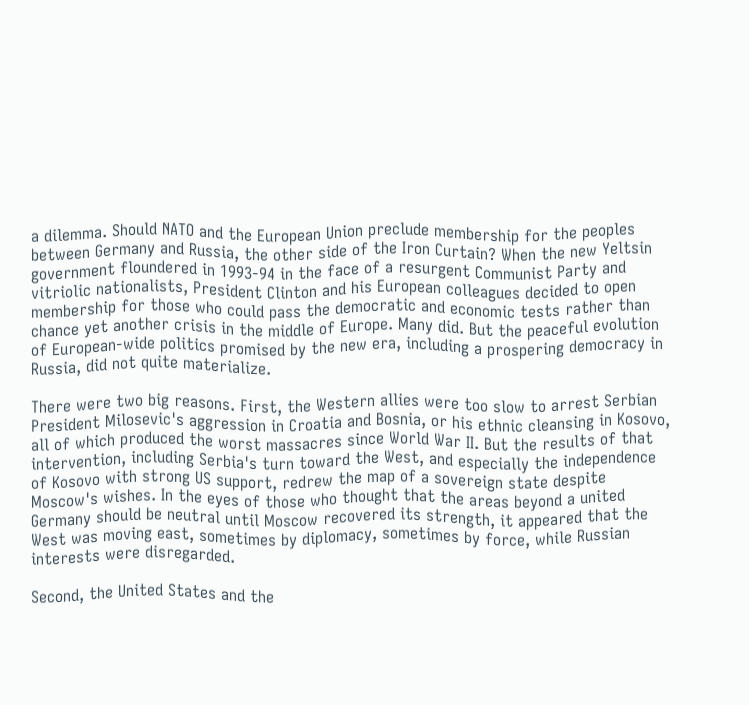a dilemma. Should NATO and the European Union preclude membership for the peoples between Germany and Russia, the other side of the Iron Curtain? When the new Yeltsin government floundered in 1993-94 in the face of a resurgent Communist Party and vitriolic nationalists, President Clinton and his European colleagues decided to open membership for those who could pass the democratic and economic tests rather than chance yet another crisis in the middle of Europe. Many did. But the peaceful evolution of European-wide politics promised by the new era, including a prospering democracy in Russia, did not quite materialize.

There were two big reasons. First, the Western allies were too slow to arrest Serbian President Milosevic's aggression in Croatia and Bosnia, or his ethnic cleansing in Kosovo, all of which produced the worst massacres since World War II. But the results of that intervention, including Serbia's turn toward the West, and especially the independence of Kosovo with strong US support, redrew the map of a sovereign state despite Moscow's wishes. In the eyes of those who thought that the areas beyond a united Germany should be neutral until Moscow recovered its strength, it appeared that the West was moving east, sometimes by diplomacy, sometimes by force, while Russian interests were disregarded.

Second, the United States and the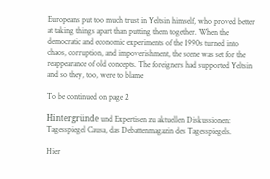Europeans put too much trust in Yeltsin himself, who proved better at taking things apart than putting them together. When the democratic and economic experiments of the 1990s turned into chaos, corruption, and impoverishment, the scene was set for the reappearance of old concepts. The foreigners had supported Yeltsin and so they, too, were to blame

To be continued on page 2

Hintergründe und Expertisen zu aktuellen Diskussionen: Tagesspiegel Causa, das Debattenmagazin des Tagesspiegels.

Hier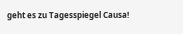geht es zu Tagesspiegel Causa!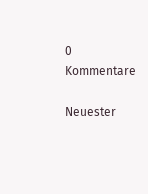0 Kommentare

Neuester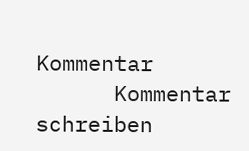Kommentar
      Kommentar schreiben